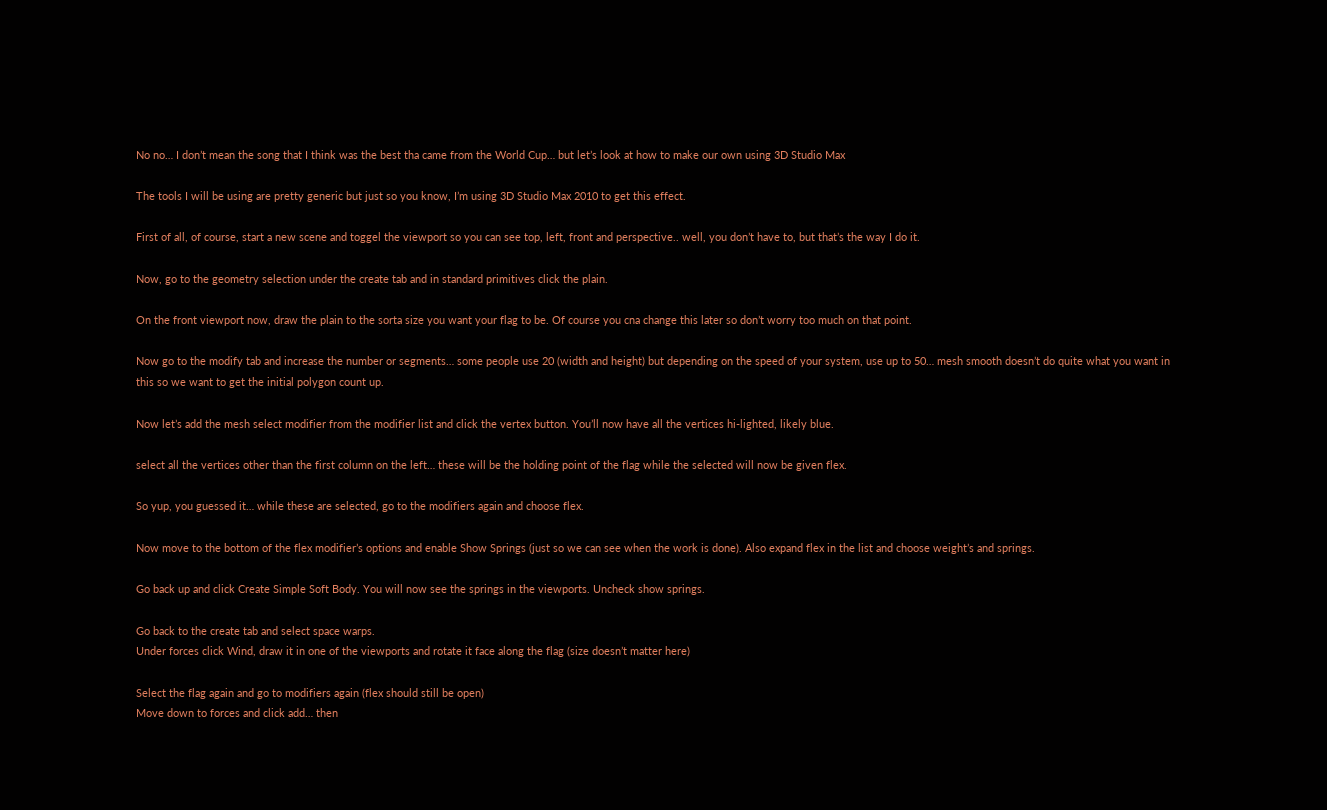No no… I don’t mean the song that I think was the best tha came from the World Cup… but let’s look at how to make our own using 3D Studio Max

The tools I will be using are pretty generic but just so you know, I’m using 3D Studio Max 2010 to get this effect.

First of all, of course, start a new scene and toggel the viewport so you can see top, left, front and perspective.. well, you don’t have to, but that’s the way I do it.

Now, go to the geometry selection under the create tab and in standard primitives click the plain.

On the front viewport now, draw the plain to the sorta size you want your flag to be. Of course you cna change this later so don’t worry too much on that point.

Now go to the modify tab and increase the number or segments… some people use 20 (width and height) but depending on the speed of your system, use up to 50… mesh smooth doesn’t do quite what you want in this so we want to get the initial polygon count up.

Now let’s add the mesh select modifier from the modifier list and click the vertex button. You’ll now have all the vertices hi-lighted, likely blue.

select all the vertices other than the first column on the left… these will be the holding point of the flag while the selected will now be given flex.

So yup, you guessed it… while these are selected, go to the modifiers again and choose flex.

Now move to the bottom of the flex modifier’s options and enable Show Springs (just so we can see when the work is done). Also expand flex in the list and choose weight’s and springs.

Go back up and click Create Simple Soft Body. You will now see the springs in the viewports. Uncheck show springs.

Go back to the create tab and select space warps.
Under forces click Wind, draw it in one of the viewports and rotate it face along the flag (size doesn’t matter here)

Select the flag again and go to modifiers again (flex should still be open)
Move down to forces and click add… then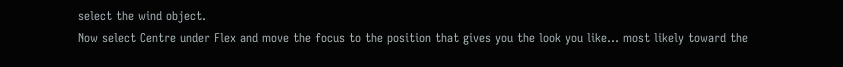select the wind object.
Now select Centre under Flex and move the focus to the position that gives you the look you like… most likely toward the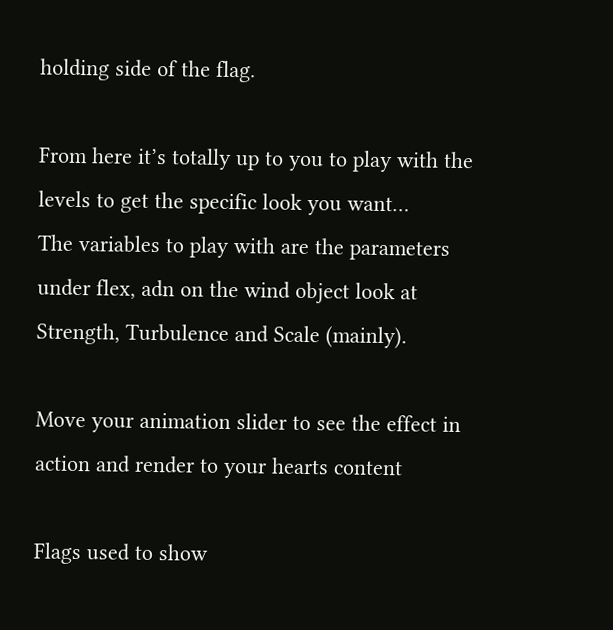holding side of the flag.

From here it’s totally up to you to play with the levels to get the specific look you want…
The variables to play with are the parameters under flex, adn on the wind object look at Strength, Turbulence and Scale (mainly).

Move your animation slider to see the effect in action and render to your hearts content

Flags used to show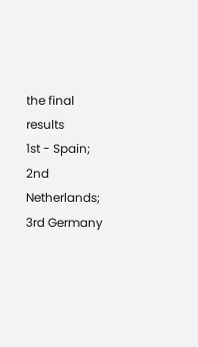the final results
1st - Spain; 2nd Netherlands; 3rd Germany